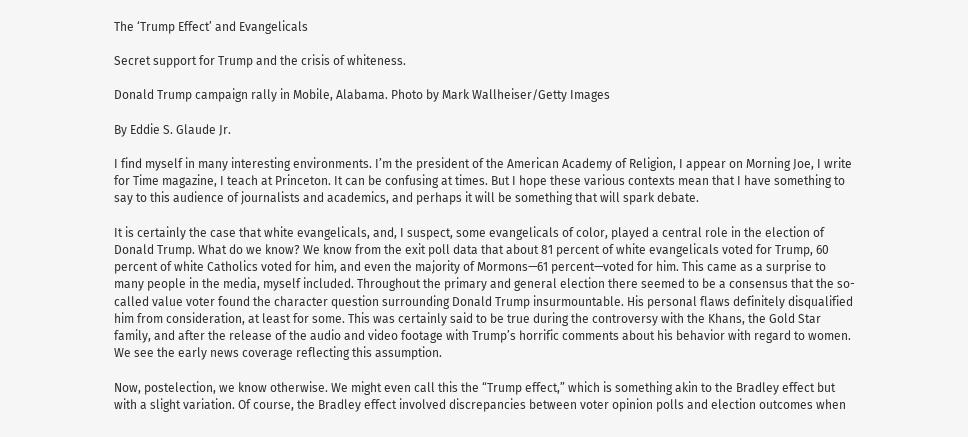The ‘Trump Effect’ and Evangelicals

Secret support for Trump and the crisis of whiteness.

Donald Trump campaign rally in Mobile, Alabama. Photo by Mark Wallheiser/Getty Images

By Eddie S. Glaude Jr.

I find myself in many interesting environments. I’m the president of the American Academy of Religion, I appear on Morning Joe, I write for Time magazine, I teach at Princeton. It can be confusing at times. But I hope these various contexts mean that I have something to say to this audience of journalists and academics, and perhaps it will be something that will spark debate.

It is certainly the case that white evangelicals, and, I suspect, some evangelicals of color, played a central role in the election of Donald Trump. What do we know? We know from the exit poll data that about 81 percent of white evangelicals voted for Trump, 60 percent of white Catholics voted for him, and even the majority of Mormons—61 percent—voted for him. This came as a surprise to many people in the media, myself included. Throughout the primary and general election there seemed to be a consensus that the so-called value voter found the character question surrounding Donald Trump insurmountable. His personal flaws definitely disqualified him from consideration, at least for some. This was certainly said to be true during the controversy with the Khans, the Gold Star family, and after the release of the audio and video footage with Trump’s horrific comments about his behavior with regard to women. We see the early news coverage reflecting this assumption.

Now, postelection, we know otherwise. We might even call this the “Trump effect,” which is something akin to the Bradley effect but with a slight variation. Of course, the Bradley effect involved discrepancies between voter opinion polls and election outcomes when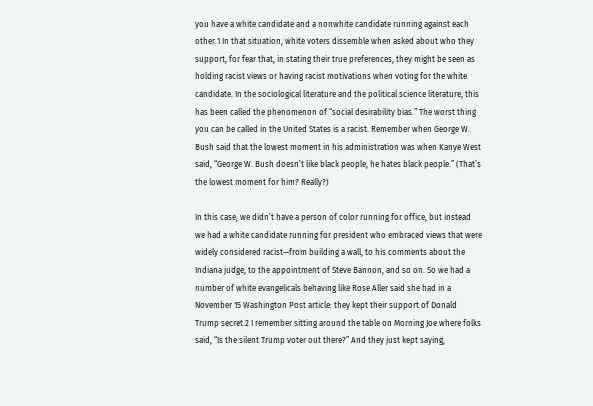you have a white candidate and a nonwhite candidate running against each other.1 In that situation, white voters dissemble when asked about who they support, for fear that, in stating their true preferences, they might be seen as holding racist views or having racist motivations when voting for the white candidate. In the sociological literature and the political science literature, this has been called the phenomenon of “social desirability bias.” The worst thing you can be called in the United States is a racist. Remember when George W. Bush said that the lowest moment in his administration was when Kanye West said, “George W. Bush doesn’t like black people, he hates black people.” (That’s the lowest moment for him? Really?)

In this case, we didn’t have a person of color running for office, but instead we had a white candidate running for president who embraced views that were widely considered racist—from building a wall, to his comments about the Indiana judge, to the appointment of Steve Bannon, and so on. So we had a number of white evangelicals behaving like Rose Aller said she had in a November 15 Washington Post article: they kept their support of Donald Trump secret.2 I remember sitting around the table on Morning Joe where folks said, “Is the silent Trump voter out there?” And they just kept saying,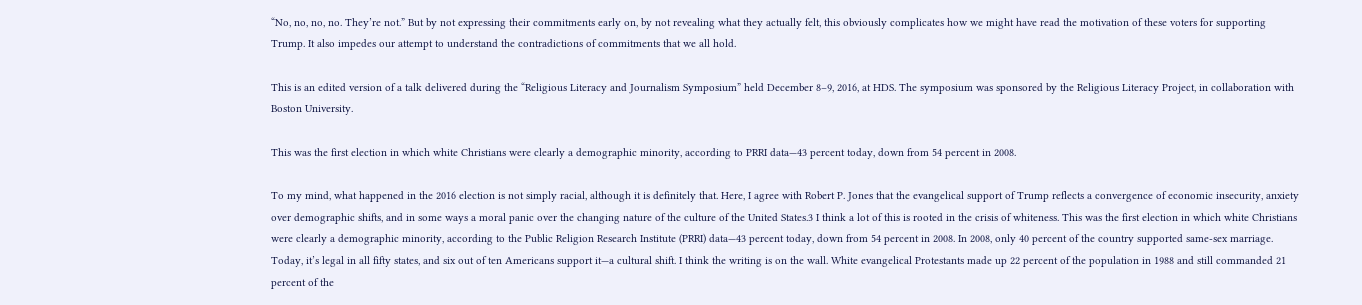“No, no, no, no. They’re not.” But by not expressing their commitments early on, by not revealing what they actually felt, this obviously complicates how we might have read the motivation of these voters for supporting Trump. It also impedes our attempt to understand the contradictions of commitments that we all hold.

This is an edited version of a talk delivered during the “Religious Literacy and Journalism Symposium” held December 8–9, 2016, at HDS. The symposium was sponsored by the Religious Literacy Project, in collaboration with Boston University.

This was the first election in which white Christians were clearly a demographic minority, according to PRRI data—43 percent today, down from 54 percent in 2008.

To my mind, what happened in the 2016 election is not simply racial, although it is definitely that. Here, I agree with Robert P. Jones that the evangelical support of Trump reflects a convergence of economic insecurity, anxiety over demographic shifts, and in some ways a moral panic over the changing nature of the culture of the United States.3 I think a lot of this is rooted in the crisis of whiteness. This was the first election in which white Christians were clearly a demographic minority, according to the Public Religion Research Institute (PRRI) data—43 percent today, down from 54 percent in 2008. In 2008, only 40 percent of the country supported same-sex marriage. Today, it’s legal in all fifty states, and six out of ten Americans support it—a cultural shift. I think the writing is on the wall. White evangelical Protestants made up 22 percent of the population in 1988 and still commanded 21 percent of the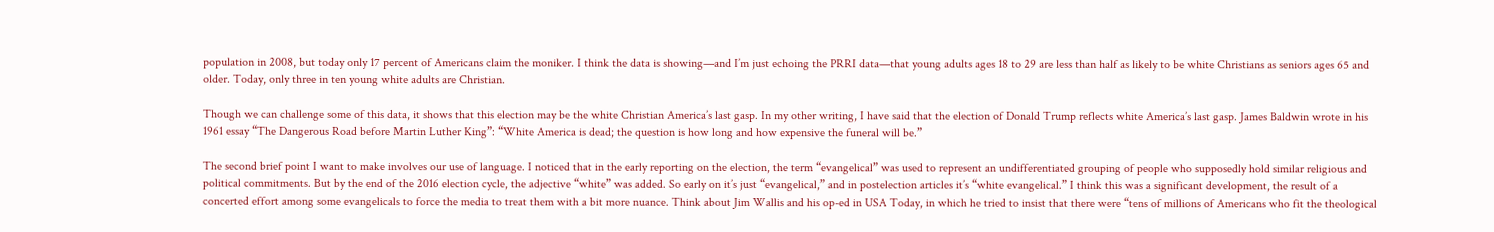population in 2008, but today only 17 percent of Americans claim the moniker. I think the data is showing—and I’m just echoing the PRRI data—that young adults ages 18 to 29 are less than half as likely to be white Christians as seniors ages 65 and older. Today, only three in ten young white adults are Christian.

Though we can challenge some of this data, it shows that this election may be the white Christian America’s last gasp. In my other writing, I have said that the election of Donald Trump reflects white America’s last gasp. James Baldwin wrote in his 1961 essay “The Dangerous Road before Martin Luther King”: “White America is dead; the question is how long and how expensive the funeral will be.”

The second brief point I want to make involves our use of language. I noticed that in the early reporting on the election, the term “evangelical” was used to represent an undifferentiated grouping of people who supposedly hold similar religious and political commitments. But by the end of the 2016 election cycle, the adjective “white” was added. So early on it’s just “evangelical,” and in postelection articles it’s “white evangelical.” I think this was a significant development, the result of a concerted effort among some evangelicals to force the media to treat them with a bit more nuance. Think about Jim Wallis and his op-ed in USA Today, in which he tried to insist that there were “tens of millions of Americans who fit the theological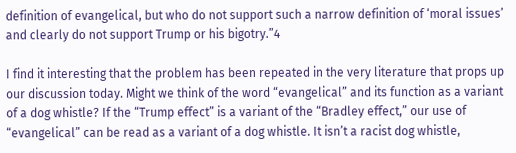definition of evangelical, but who do not support such a narrow definition of ‘moral issues’ and clearly do not support Trump or his bigotry.”4

I find it interesting that the problem has been repeated in the very literature that props up our discussion today. Might we think of the word “evangelical” and its function as a variant of a dog whistle? If the “Trump effect” is a variant of the “Bradley effect,” our use of “evangelical” can be read as a variant of a dog whistle. It isn’t a racist dog whistle,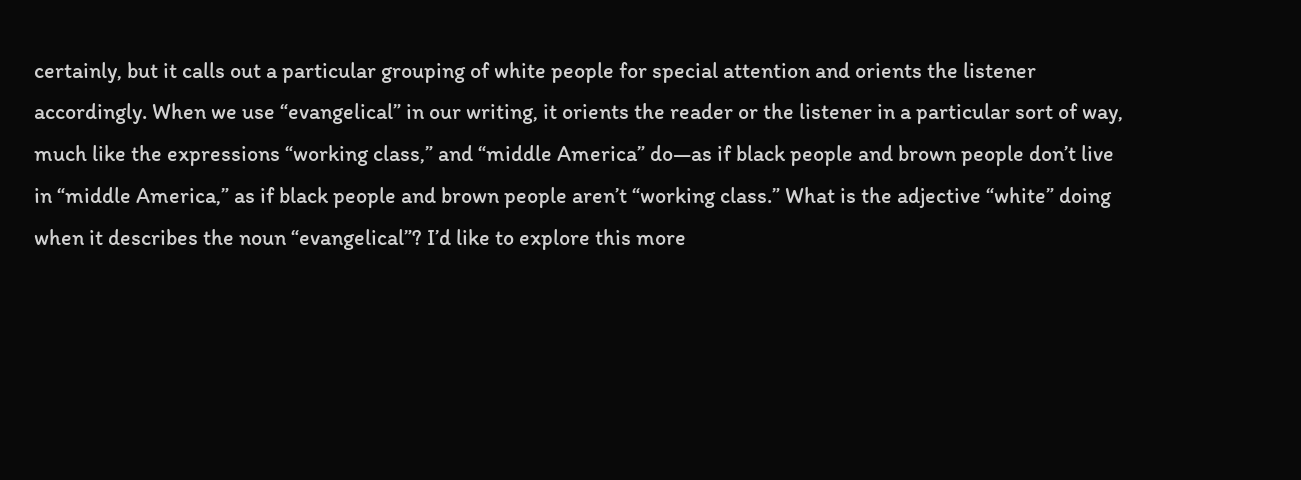certainly, but it calls out a particular grouping of white people for special attention and orients the listener accordingly. When we use “evangelical” in our writing, it orients the reader or the listener in a particular sort of way, much like the expressions “working class,” and “middle America” do—as if black people and brown people don’t live in “middle America,” as if black people and brown people aren’t “working class.” What is the adjective “white” doing when it describes the noun “evangelical”? I’d like to explore this more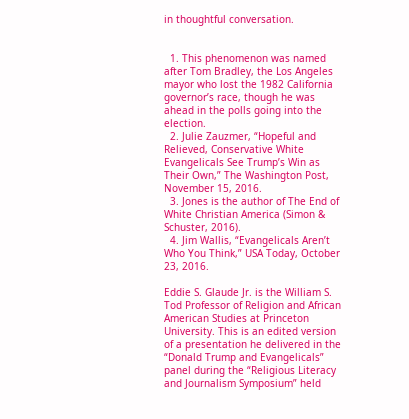in thoughtful conversation.


  1. This phenomenon was named after Tom Bradley, the Los Angeles mayor who lost the 1982 California governor’s race, though he was ahead in the polls going into the election.
  2. Julie Zauzmer, “Hopeful and Relieved, Conservative White Evangelicals See Trump’s Win as Their Own,” The Washington Post, November 15, 2016.
  3. Jones is the author of The End of White Christian America (Simon & Schuster, 2016).
  4. Jim Wallis, “Evangelicals Aren’t Who You Think,” USA Today, October 23, 2016.

Eddie S. Glaude Jr. is the William S. Tod Professor of Religion and African American Studies at Princeton University. This is an edited version of a presentation he delivered in the “Donald Trump and Evangelicals” panel during the “Religious Literacy and Journalism Symposium” held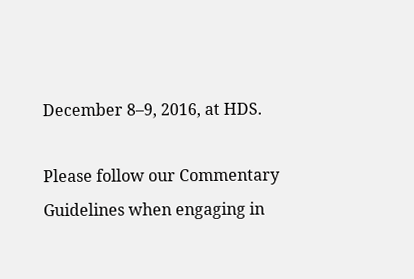December 8–9, 2016, at HDS.

Please follow our Commentary Guidelines when engaging in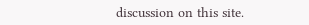discussion on this site.